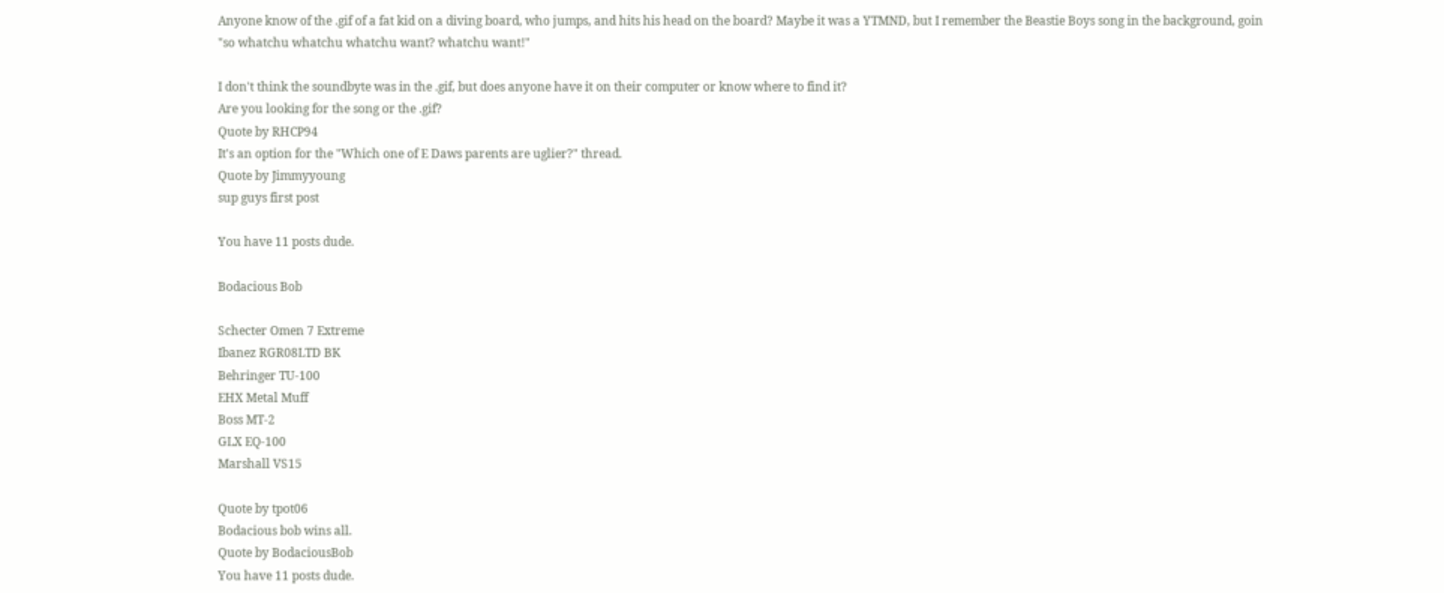Anyone know of the .gif of a fat kid on a diving board, who jumps, and hits his head on the board? Maybe it was a YTMND, but I remember the Beastie Boys song in the background, goin "so whatchu whatchu whatchu want? whatchu want!"

I don't think the soundbyte was in the .gif, but does anyone have it on their computer or know where to find it?
Are you looking for the song or the .gif?
Quote by RHCP94
It's an option for the "Which one of E Daws parents are uglier?" thread.
Quote by Jimmyyoung
sup guys first post

You have 11 posts dude.

Bodacious Bob

Schecter Omen 7 Extreme
Ibanez RGR08LTD BK
Behringer TU-100
EHX Metal Muff
Boss MT-2
GLX EQ-100
Marshall VS15

Quote by tpot06
Bodacious bob wins all.
Quote by BodaciousBob
You have 11 posts dude.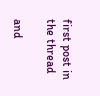first post in the thread

and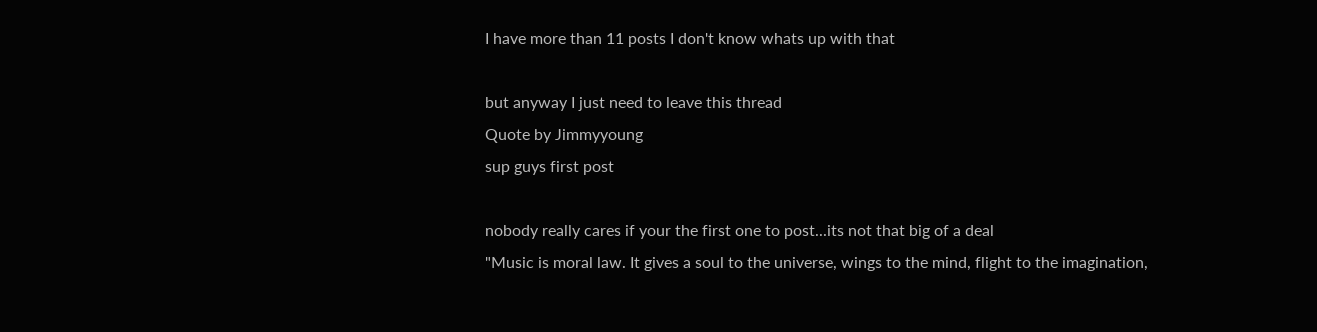I have more than 11 posts I don't know whats up with that

but anyway I just need to leave this thread
Quote by Jimmyyoung
sup guys first post

nobody really cares if your the first one to post...its not that big of a deal
"Music is moral law. It gives a soul to the universe, wings to the mind, flight to the imagination,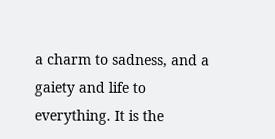a charm to sadness, and a gaiety and life to everything. It is the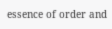essence of order and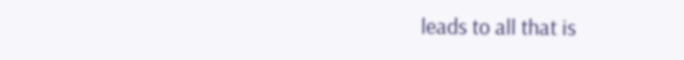leads to all that is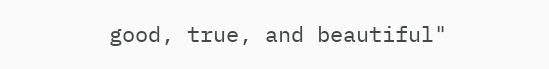good, true, and beautiful"